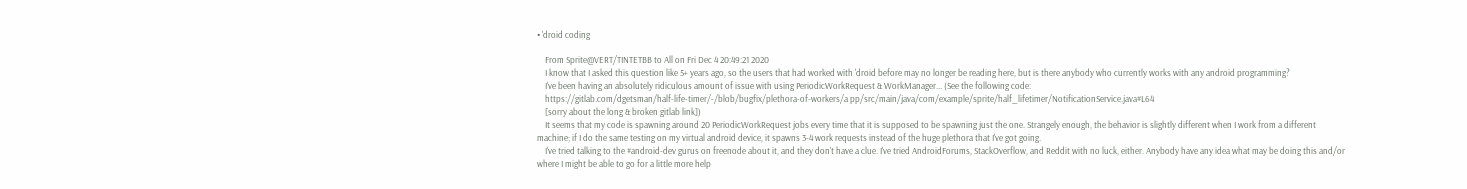• 'droid coding

    From Sprite@VERT/TINTETBB to All on Fri Dec 4 20:49:21 2020
    I know that I asked this question like 5+ years ago, so the users that had worked with 'droid before may no longer be reading here, but is there anybody who currently works with any android programming?
    I've been having an absolutely ridiculous amount of issue with using PeriodicWorkRequest & WorkManager... (See the following code:
    https://gitlab.com/dgetsman/half-life-timer/-/blob/bugfix/plethora-of-workers/a pp/src/main/java/com/example/sprite/half_lifetimer/NotificationService.java#L64
    [sorry about the long & broken gitlab link])
    It seems that my code is spawning around 20 PeriodicWorkRequest jobs every time that it is supposed to be spawning just the one. Strangely enough, the behavior is slightly different when I work from a different machine; if I do the same testing on my virtual android device, it spawns 3-4 work requests instead of the huge plethora that I've got going.
    I've tried talking to the #android-dev gurus on freenode about it, and they don't have a clue. I've tried AndroidForums, StackOverflow, and Reddit with no luck, either. Anybody have any idea what may be doing this and/or where I might be able to go for a little more help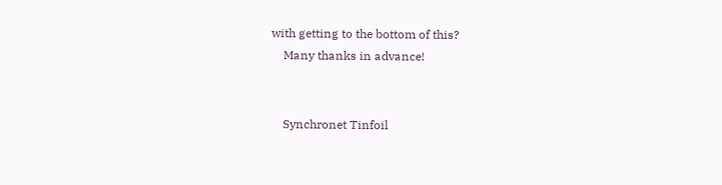with getting to the bottom of this?
    Many thanks in advance!


    Synchronet Tinfoil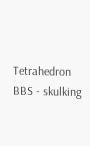Tetrahedron BBS - skulking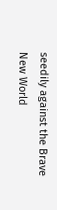seedily against the Brave New World